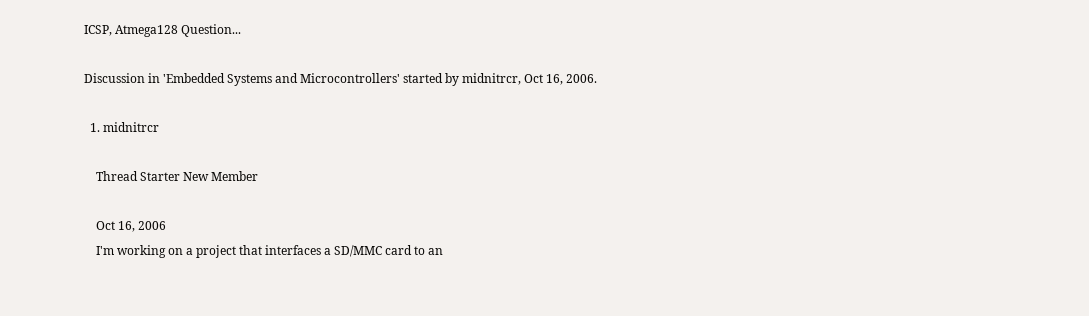ICSP, Atmega128 Question...

Discussion in 'Embedded Systems and Microcontrollers' started by midnitrcr, Oct 16, 2006.

  1. midnitrcr

    Thread Starter New Member

    Oct 16, 2006
    I'm working on a project that interfaces a SD/MMC card to an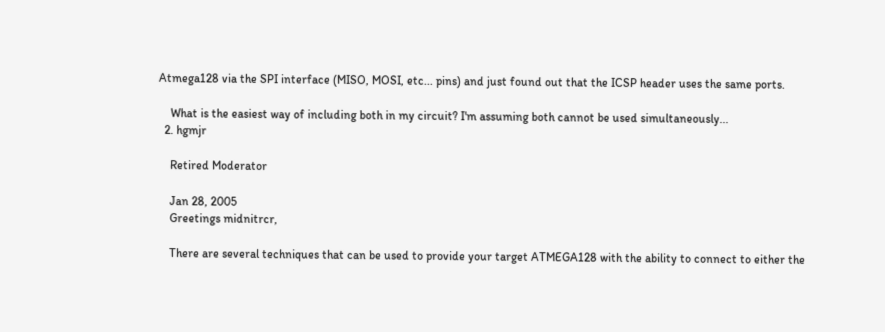Atmega128 via the SPI interface (MISO, MOSI, etc... pins) and just found out that the ICSP header uses the same ports.

    What is the easiest way of including both in my circuit? I'm assuming both cannot be used simultaneously...
  2. hgmjr

    Retired Moderator

    Jan 28, 2005
    Greetings midnitrcr,

    There are several techniques that can be used to provide your target ATMEGA128 with the ability to connect to either the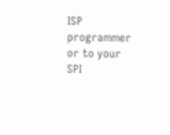ISP programmer or to your SPI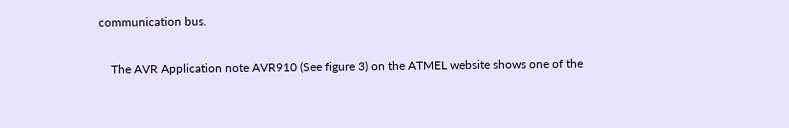communication bus.

    The AVR Application note AVR910 (See figure 3) on the ATMEL website shows one of the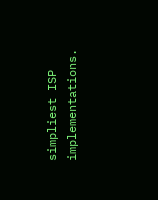simpliest ISP implementations.